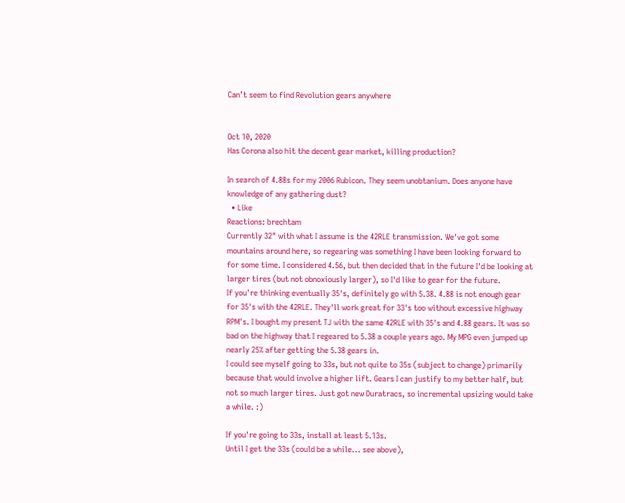Can’t seem to find Revolution gears anywhere


Oct 10, 2020
Has Corona also hit the decent gear market, killing production?

In search of 4.88s for my 2006 Rubicon. They seem unobtanium. Does anyone have knowledge of any gathering dust?
  • Like
Reactions: brechtam
Currently 32" with what I assume is the 42RLE transmission. We've got some mountains around here, so regearing was something I have been looking forward to for some time. I considered 4.56, but then decided that in the future I'd be looking at larger tires (but not obnoxiously larger), so I'd like to gear for the future.
If you're thinking eventually 35's, definitely go with 5.38. 4.88 is not enough gear for 35's with the 42RLE. They'll work great for 33's too without excessive highway RPM's. I bought my present TJ with the same 42RLE with 35's and 4.88 gears. It was so bad on the highway that I regeared to 5.38 a couple years ago. My MPG even jumped up nearly 25% after getting the 5.38 gears in.
I could see myself going to 33s, but not quite to 35s (subject to change) primarily because that would involve a higher lift. Gears I can justify to my better half, but not so much larger tires. Just got new Duratracs, so incremental upsizing would take a while. :)

If you're going to 33s, install at least 5.13s.
Until I get the 33s (could be a while... see above),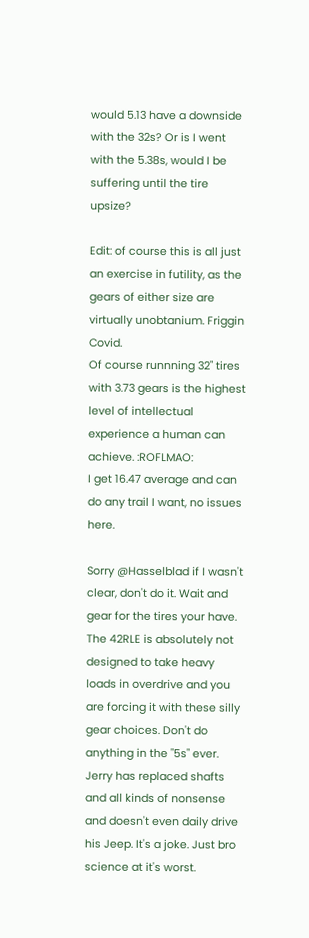would 5.13 have a downside with the 32s? Or is I went with the 5.38s, would I be suffering until the tire upsize?

Edit: of course this is all just an exercise in futility, as the gears of either size are virtually unobtanium. Friggin Covid.
Of course runnning 32" tires with 3.73 gears is the highest level of intellectual experience a human can achieve. :ROFLMAO:
I get 16.47 average and can do any trail I want, no issues here.

Sorry @Hasselblad if I wasn't clear, don't do it. Wait and gear for the tires your have. The 42RLE is absolutely not designed to take heavy loads in overdrive and you are forcing it with these silly gear choices. Don't do anything in the "5s" ever. Jerry has replaced shafts and all kinds of nonsense and doesn't even daily drive his Jeep. It's a joke. Just bro science at it's worst.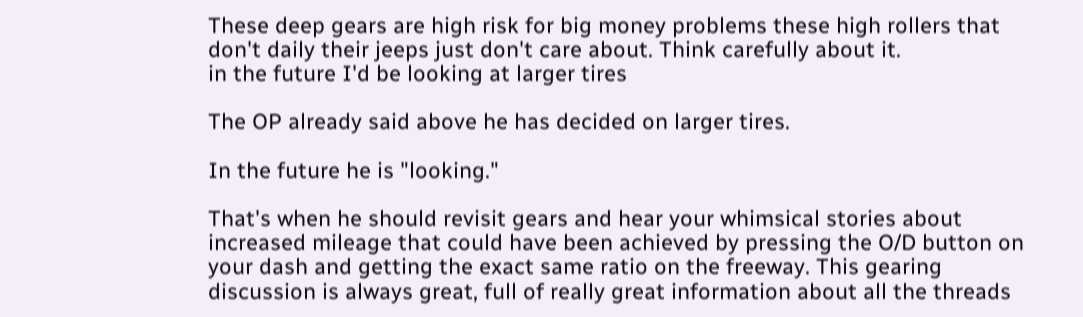These deep gears are high risk for big money problems these high rollers that don't daily their jeeps just don't care about. Think carefully about it.
in the future I'd be looking at larger tires

The OP already said above he has decided on larger tires.

In the future he is "looking."

That's when he should revisit gears and hear your whimsical stories about increased mileage that could have been achieved by pressing the O/D button on your dash and getting the exact same ratio on the freeway. This gearing discussion is always great, full of really great information about all the threads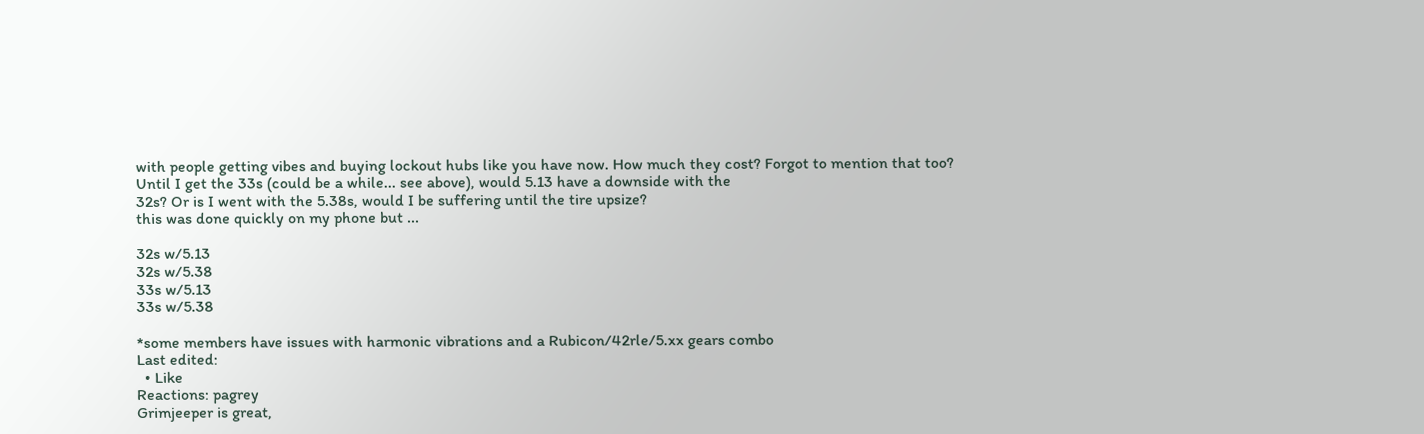with people getting vibes and buying lockout hubs like you have now. How much they cost? Forgot to mention that too?
Until I get the 33s (could be a while... see above), would 5.13 have a downside with the
32s? Or is I went with the 5.38s, would I be suffering until the tire upsize?
this was done quickly on my phone but ...

32s w/5.13
32s w/5.38
33s w/5.13
33s w/5.38

*some members have issues with harmonic vibrations and a Rubicon/42rle/5.xx gears combo
Last edited:
  • Like
Reactions: pagrey
Grimjeeper is great,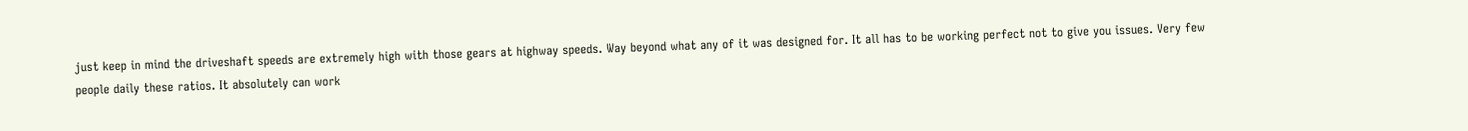just keep in mind the driveshaft speeds are extremely high with those gears at highway speeds. Way beyond what any of it was designed for. It all has to be working perfect not to give you issues. Very few people daily these ratios. It absolutely can work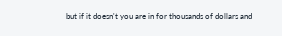but if it doesn't you are in for thousands of dollars and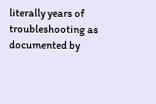literally years of troubleshooting as documented by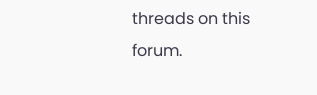threads on this forum.